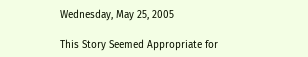Wednesday, May 25, 2005

This Story Seemed Appropriate for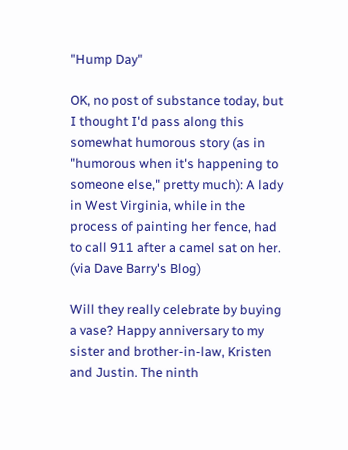"Hump Day"

OK, no post of substance today, but I thought I'd pass along this somewhat humorous story (as in "humorous when it's happening to someone else," pretty much): A lady in West Virginia, while in the process of painting her fence, had to call 911 after a camel sat on her.
(via Dave Barry's Blog)

Will they really celebrate by buying a vase? Happy anniversary to my sister and brother-in-law, Kristen and Justin. The ninth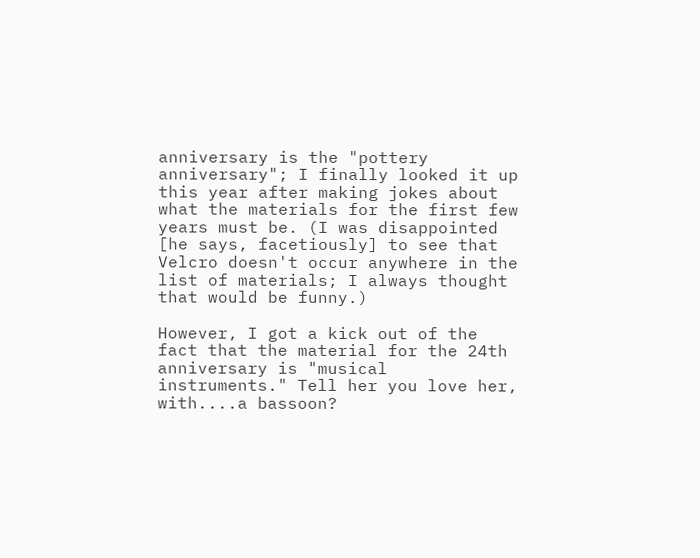anniversary is the "pottery anniversary"; I finally looked it up this year after making jokes about what the materials for the first few years must be. (I was disappointed [he says, facetiously] to see that Velcro doesn't occur anywhere in the list of materials; I always thought that would be funny.)

However, I got a kick out of the fact that the material for the 24th anniversary is "musical instruments." Tell her you love her, with....a bassoon?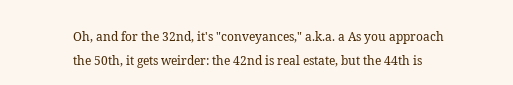Oh, and for the 32nd, it's "conveyances," a.k.a. a As you approach the 50th, it gets weirder: the 42nd is real estate, but the 44th is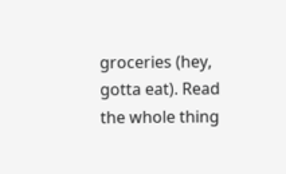groceries (hey, gotta eat). Read the whole thing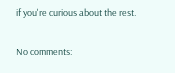if you're curious about the rest.

No comments: